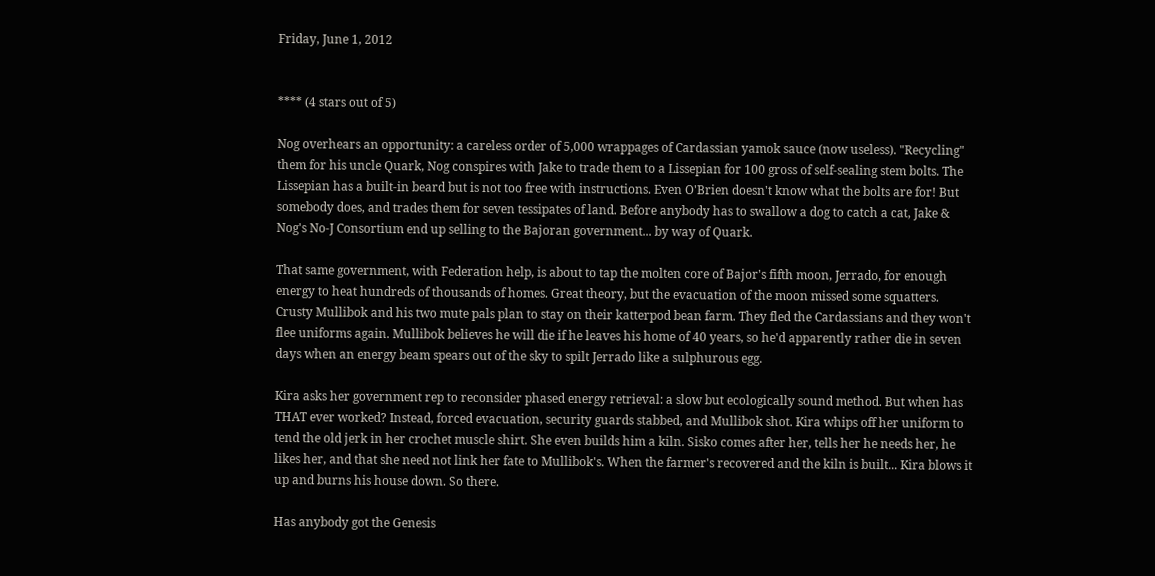Friday, June 1, 2012


**** (4 stars out of 5)

Nog overhears an opportunity: a careless order of 5,000 wrappages of Cardassian yamok sauce (now useless). "Recycling" them for his uncle Quark, Nog conspires with Jake to trade them to a Lissepian for 100 gross of self-sealing stem bolts. The Lissepian has a built-in beard but is not too free with instructions. Even O'Brien doesn't know what the bolts are for! But somebody does, and trades them for seven tessipates of land. Before anybody has to swallow a dog to catch a cat, Jake & Nog's No-J Consortium end up selling to the Bajoran government... by way of Quark.

That same government, with Federation help, is about to tap the molten core of Bajor's fifth moon, Jerrado, for enough energy to heat hundreds of thousands of homes. Great theory, but the evacuation of the moon missed some squatters. Crusty Mullibok and his two mute pals plan to stay on their katterpod bean farm. They fled the Cardassians and they won't flee uniforms again. Mullibok believes he will die if he leaves his home of 40 years, so he'd apparently rather die in seven days when an energy beam spears out of the sky to spilt Jerrado like a sulphurous egg.

Kira asks her government rep to reconsider phased energy retrieval: a slow but ecologically sound method. But when has THAT ever worked? Instead, forced evacuation, security guards stabbed, and Mullibok shot. Kira whips off her uniform to tend the old jerk in her crochet muscle shirt. She even builds him a kiln. Sisko comes after her, tells her he needs her, he likes her, and that she need not link her fate to Mullibok's. When the farmer's recovered and the kiln is built... Kira blows it up and burns his house down. So there.

Has anybody got the Genesis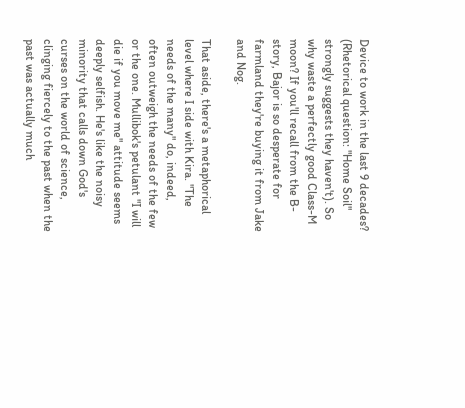Device to work in the last 9 decades? (Rhetorical question: "Home Soil" strongly suggests they haven't). So why waste a perfectly good Class-M moon? If you'll recall from the B-story, Bajor is so desperate for farmland they're buying it from Jake and Nog.

That aside, there's a metaphorical level where I side with Kira. "The needs of the many" do, indeed, often outweigh the needs of the few or the one. Mullibok's petulant "I will die if you move me" attitude seems deeply selfish. He's like the noisy minority that calls down God's curses on the world of science, clinging fiercely to the past when the past was actually much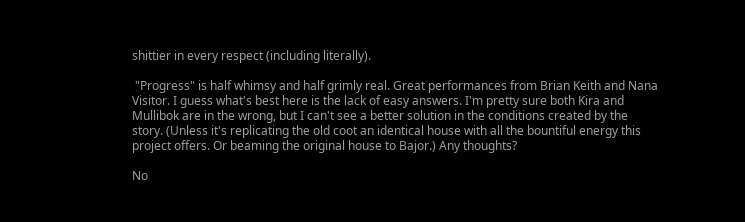shittier in every respect (including literally).

 "Progress" is half whimsy and half grimly real. Great performances from Brian Keith and Nana Visitor. I guess what's best here is the lack of easy answers. I'm pretty sure both Kira and Mullibok are in the wrong, but I can't see a better solution in the conditions created by the story. (Unless it's replicating the old coot an identical house with all the bountiful energy this project offers. Or beaming the original house to Bajor.) Any thoughts?

No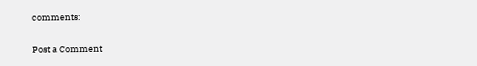comments:

Post a Comment